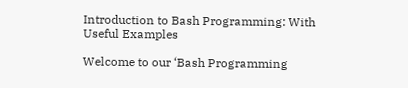Introduction to Bash Programming: With Useful Examples

Welcome to our ‘Bash Programming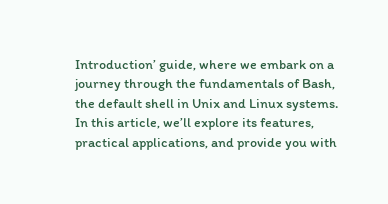Introduction’ guide, where we embark on a journey through the fundamentals of Bash, the default shell in Unix and Linux systems. In this article, we’ll explore its features, practical applications, and provide you with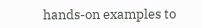hands-on examples to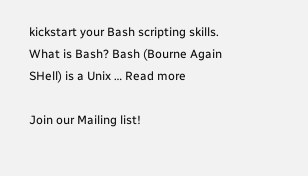kickstart your Bash scripting skills. What is Bash? Bash (Bourne Again SHell) is a Unix … Read more

Join our Mailing list!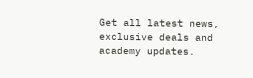Get all latest news, exclusive deals and academy updates.